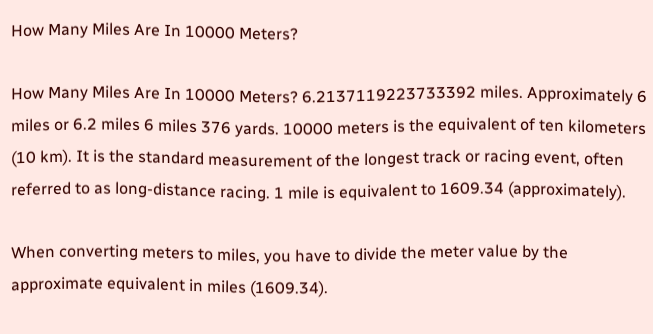How Many Miles Are In 10000 Meters?

How Many Miles Are In 10000 Meters? 6.2137119223733392 miles. Approximately 6 miles or 6.2 miles 6 miles 376 yards. 10000 meters is the equivalent of ten kilometers (10 km). It is the standard measurement of the longest track or racing event, often referred to as long-distance racing. 1 mile is equivalent to 1609.34 (approximately).

When converting meters to miles, you have to divide the meter value by the approximate equivalent in miles (1609.34).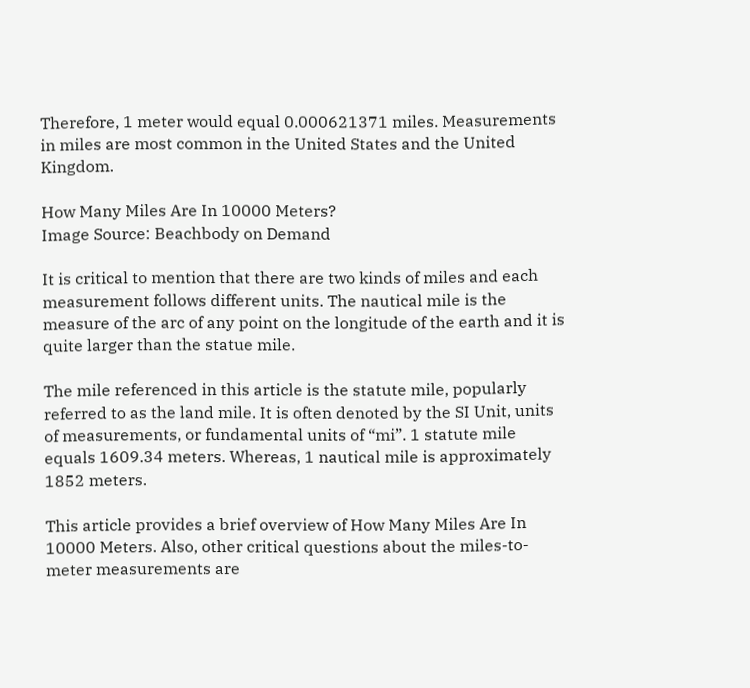Therefore, 1 meter would equal 0.000621371 miles. Measurements in miles are most common in the United States and the United Kingdom.

How Many Miles Are In 10000 Meters?
Image Source: Beachbody on Demand

It is critical to mention that there are two kinds of miles and each measurement follows different units. The nautical mile is the measure of the arc of any point on the longitude of the earth and it is quite larger than the statue mile.

The mile referenced in this article is the statute mile, popularly referred to as the land mile. It is often denoted by the SI Unit, units of measurements, or fundamental units of “mi”. 1 statute mile equals 1609.34 meters. Whereas, 1 nautical mile is approximately 1852 meters.

This article provides a brief overview of How Many Miles Are In 10000 Meters. Also, other critical questions about the miles-to-meter measurements are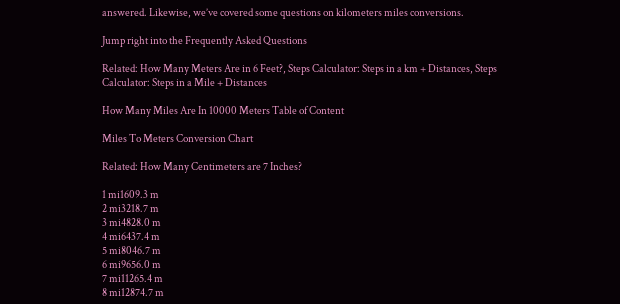answered. Likewise, we’ve covered some questions on kilometers miles conversions.

Jump right into the Frequently Asked Questions

Related: How Many Meters Are in 6 Feet?, Steps Calculator: Steps in a km + Distances, Steps Calculator: Steps in a Mile + Distances

How Many Miles Are In 10000 Meters Table of Content

Miles To Meters Conversion Chart

Related: How Many Centimeters are 7 Inches?

1 mi1609.3 m
2 mi3218.7 m
3 mi4828.0 m
4 mi6437.4 m
5 mi8046.7 m
6 mi9656.0 m
7 mi11265.4 m
8 mi12874.7 m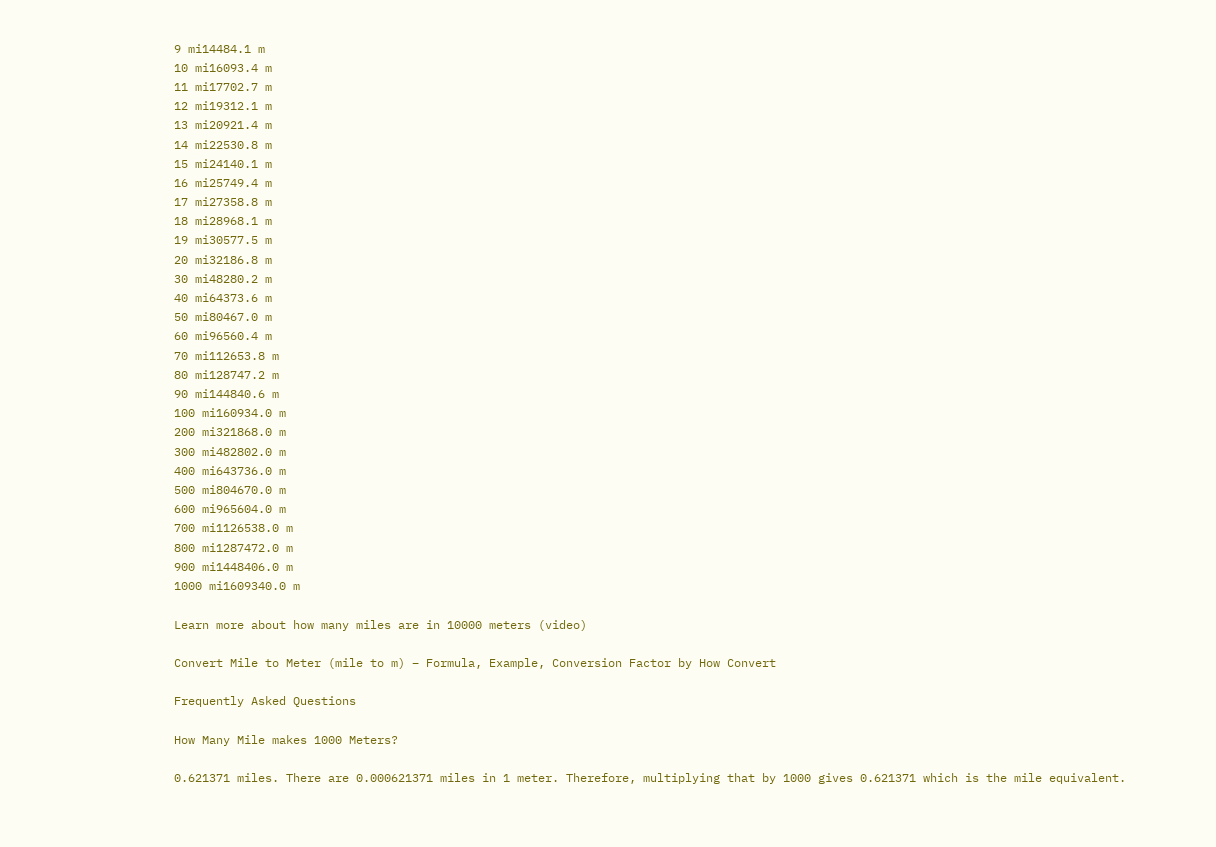9 mi14484.1 m
10 mi16093.4 m
11 mi17702.7 m
12 mi19312.1 m
13 mi20921.4 m
14 mi22530.8 m
15 mi24140.1 m
16 mi25749.4 m
17 mi27358.8 m
18 mi28968.1 m
19 mi30577.5 m
20 mi32186.8 m
30 mi48280.2 m
40 mi64373.6 m
50 mi80467.0 m
60 mi96560.4 m
70 mi112653.8 m
80 mi128747.2 m
90 mi144840.6 m
100 mi160934.0 m
200 mi321868.0 m
300 mi482802.0 m
400 mi643736.0 m
500 mi804670.0 m
600 mi965604.0 m
700 mi1126538.0 m
800 mi1287472.0 m
900 mi1448406.0 m
1000 mi1609340.0 m

Learn more about how many miles are in 10000 meters (video)

Convert Mile to Meter (mile to m) – Formula, Example, Conversion Factor by How Convert

Frequently Asked Questions

How Many Mile makes 1000 Meters?

0.621371 miles. There are 0.000621371 miles in 1 meter. Therefore, multiplying that by 1000 gives 0.621371 which is the mile equivalent.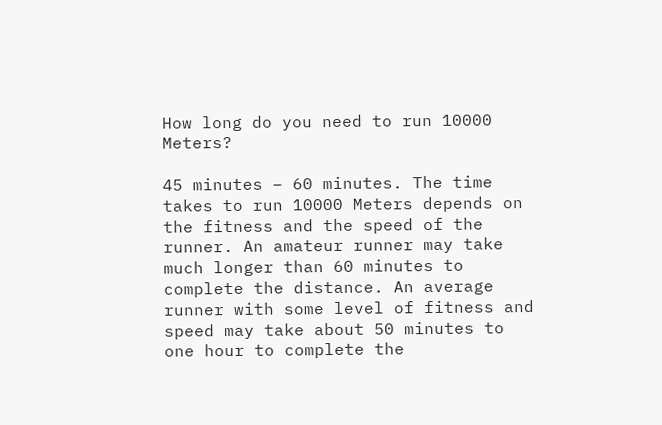How long do you need to run 10000 Meters?

45 minutes – 60 minutes. The time takes to run 10000 Meters depends on the fitness and the speed of the runner. An amateur runner may take much longer than 60 minutes to complete the distance. An average runner with some level of fitness and speed may take about 50 minutes to one hour to complete the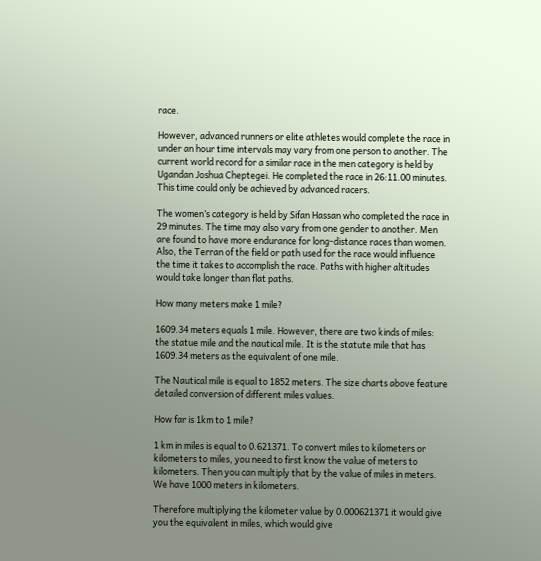race.

However, advanced runners or elite athletes would complete the race in under an hour time intervals may vary from one person to another. The current world record for a similar race in the men category is held by Ugandan Joshua Cheptegei. He completed the race in 26:11.00 minutes. This time could only be achieved by advanced racers.

The women’s category is held by Sifan Hassan who completed the race in 29 minutes. The time may also vary from one gender to another. Men are found to have more endurance for long-distance races than women. Also, the Terran of the field or path used for the race would influence the time it takes to accomplish the race. Paths with higher altitudes would take longer than flat paths.

How many meters make 1 mile?

1609.34 meters equals 1 mile. However, there are two kinds of miles: the statue mile and the nautical mile. It is the statute mile that has 1609.34 meters as the equivalent of one mile.

The Nautical mile is equal to 1852 meters. The size charts above feature detailed conversion of different miles values.

How far is 1km to 1 mile?

1 km in miles is equal to 0.621371. To convert miles to kilometers or kilometers to miles, you need to first know the value of meters to kilometers. Then you can multiply that by the value of miles in meters. We have 1000 meters in kilometers.

Therefore multiplying the kilometer value by 0.000621371 it would give you the equivalent in miles, which would give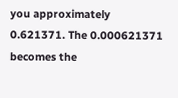you approximately 0.621371. The 0.000621371 becomes the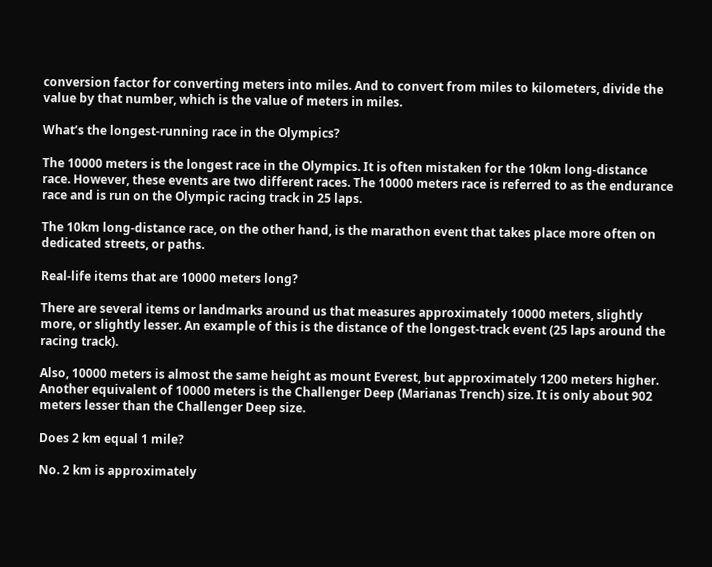conversion factor for converting meters into miles. And to convert from miles to kilometers, divide the value by that number, which is the value of meters in miles.

What’s the longest-running race in the Olympics?

The 10000 meters is the longest race in the Olympics. It is often mistaken for the 10km long-distance race. However, these events are two different races. The 10000 meters race is referred to as the endurance race and is run on the Olympic racing track in 25 laps.

The 10km long-distance race, on the other hand, is the marathon event that takes place more often on dedicated streets, or paths.

Real-life items that are 10000 meters long?

There are several items or landmarks around us that measures approximately 10000 meters, slightly more, or slightly lesser. An example of this is the distance of the longest-track event (25 laps around the racing track).

Also, 10000 meters is almost the same height as mount Everest, but approximately 1200 meters higher. Another equivalent of 10000 meters is the Challenger Deep (Marianas Trench) size. It is only about 902 meters lesser than the Challenger Deep size.

Does 2 km equal 1 mile?

No. 2 km is approximately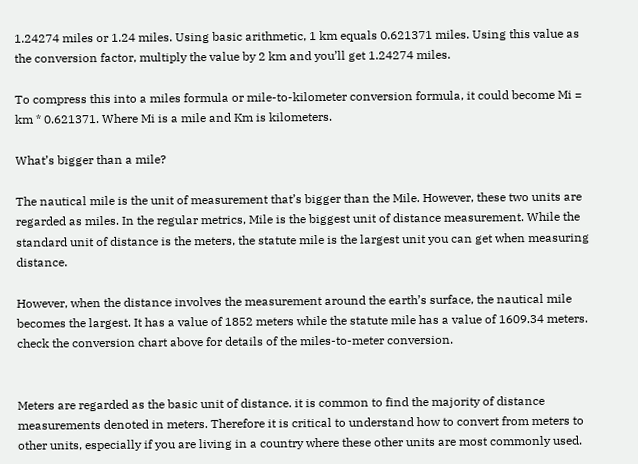1.24274 miles or 1.24 miles. Using basic arithmetic, 1 km equals 0.621371 miles. Using this value as the conversion factor, multiply the value by 2 km and you’ll get 1.24274 miles.

To compress this into a miles formula or mile-to-kilometer conversion formula, it could become Mi = km * 0.621371. Where Mi is a mile and Km is kilometers.

What’s bigger than a mile?

The nautical mile is the unit of measurement that’s bigger than the Mile. However, these two units are regarded as miles. In the regular metrics, Mile is the biggest unit of distance measurement. While the standard unit of distance is the meters, the statute mile is the largest unit you can get when measuring distance.

However, when the distance involves the measurement around the earth’s surface, the nautical mile becomes the largest. It has a value of 1852 meters while the statute mile has a value of 1609.34 meters. check the conversion chart above for details of the miles-to-meter conversion.


Meters are regarded as the basic unit of distance. it is common to find the majority of distance measurements denoted in meters. Therefore it is critical to understand how to convert from meters to other units, especially if you are living in a country where these other units are most commonly used.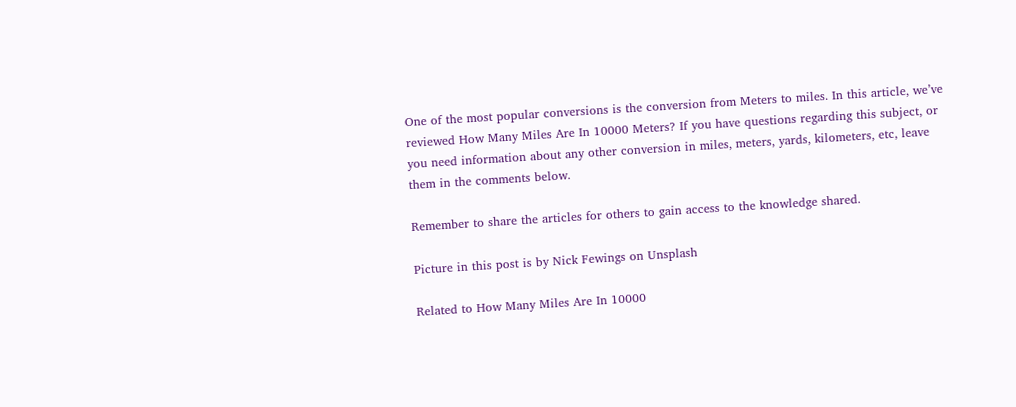One of the most popular conversions is the conversion from Meters to miles. In this article, we’ve reviewed How Many Miles Are In 10000 Meters? If you have questions regarding this subject, or you need information about any other conversion in miles, meters, yards, kilometers, etc, leave them in the comments below.

Remember to share the articles for others to gain access to the knowledge shared.

Picture in this post is by Nick Fewings on Unsplash

Related to How Many Miles Are In 10000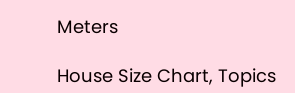Meters

House Size Chart, Topics